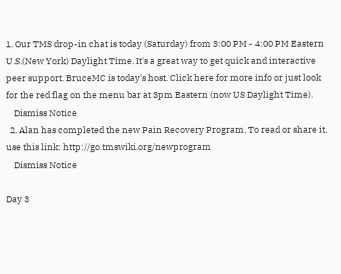1. Our TMS drop-in chat is today (Saturday) from 3:00 PM - 4:00 PM Eastern U.S.(New York) Daylight Time. It's a great way to get quick and interactive peer support. BruceMC is today's host. Click here for more info or just look for the red flag on the menu bar at 3pm Eastern (now US Daylight Time).
    Dismiss Notice
  2. Alan has completed the new Pain Recovery Program. To read or share it, use this link: http://go.tmswiki.org/newprogram
    Dismiss Notice

Day 3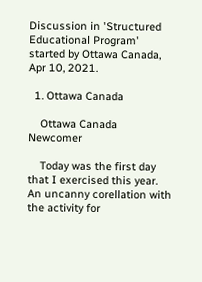Discussion in 'Structured Educational Program' started by Ottawa Canada, Apr 10, 2021.

  1. Ottawa Canada

    Ottawa Canada Newcomer

    Today was the first day that I exercised this year. An uncanny corellation with the activity for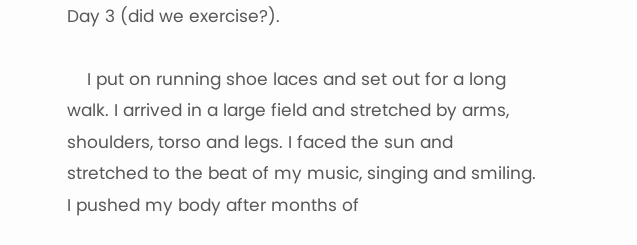Day 3 (did we exercise?).

    I put on running shoe laces and set out for a long walk. I arrived in a large field and stretched by arms, shoulders, torso and legs. I faced the sun and stretched to the beat of my music, singing and smiling. I pushed my body after months of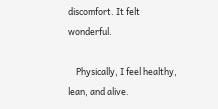discomfort. It felt wonderful.

    Physically, I feel healthy, lean, and alive.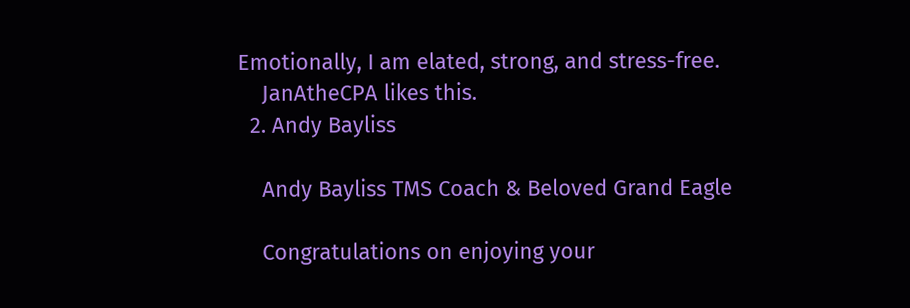Emotionally, I am elated, strong, and stress-free.
    JanAtheCPA likes this.
  2. Andy Bayliss

    Andy Bayliss TMS Coach & Beloved Grand Eagle

    Congratulations on enjoying your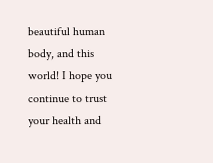beautiful human body, and this world! I hope you continue to trust your health and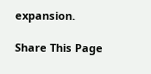expansion.

Share This Page